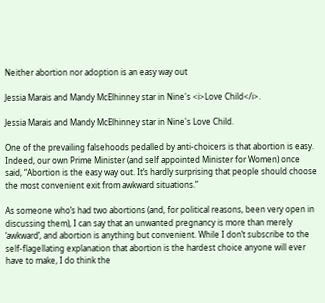Neither abortion nor adoption is an easy way out

Jessia Marais and Mandy McElhinney star in Nine's <i>Love Child</i>.

Jessia Marais and Mandy McElhinney star in Nine's Love Child.

One of the prevailing falsehoods pedalled by anti-choicers is that abortion is easy. Indeed, our own Prime Minister (and self appointed Minister for Women) once said, “Abortion is the easy way out. It’s hardly surprising that people should choose the most convenient exit from awkward situations.”

As someone who’s had two abortions (and, for political reasons, been very open in discussing them), I can say that an unwanted pregnancy is more than merely ‘awkward’, and abortion is anything but convenient. While I don’t subscribe to the self-flagellating explanation that abortion is the hardest choice anyone will ever have to make, I do think the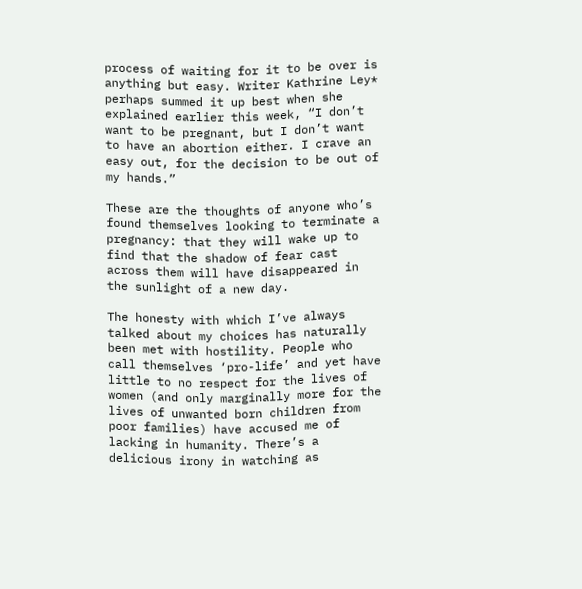process of waiting for it to be over is anything but easy. Writer Kathrine Ley* perhaps summed it up best when she explained earlier this week, “I don’t want to be pregnant, but I don’t want to have an abortion either. I crave an easy out, for the decision to be out of my hands.”

These are the thoughts of anyone who’s found themselves looking to terminate a pregnancy: that they will wake up to find that the shadow of fear cast across them will have disappeared in the sunlight of a new day.

The honesty with which I’ve always talked about my choices has naturally been met with hostility. People who call themselves ‘pro-life’ and yet have little to no respect for the lives of women (and only marginally more for the lives of unwanted born children from poor families) have accused me of lacking in humanity. There’s a delicious irony in watching as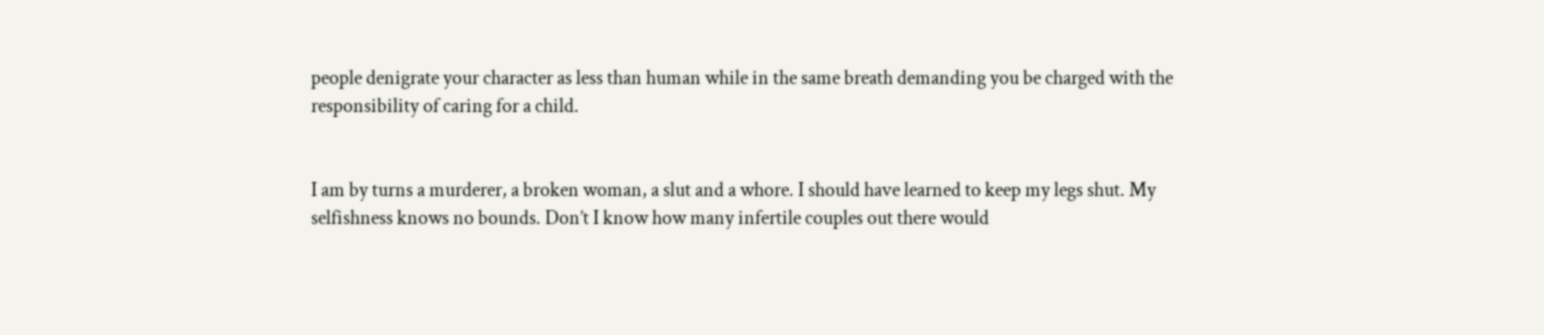people denigrate your character as less than human while in the same breath demanding you be charged with the responsibility of caring for a child.


I am by turns a murderer, a broken woman, a slut and a whore. I should have learned to keep my legs shut. My selfishness knows no bounds. Don’t I know how many infertile couples out there would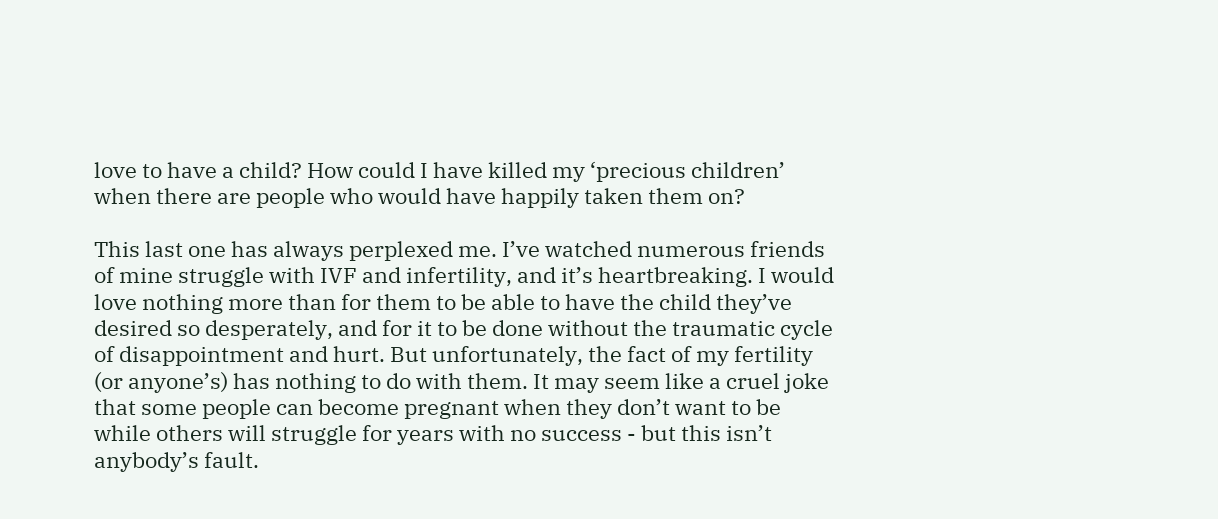love to have a child? How could I have killed my ‘precious children’ when there are people who would have happily taken them on?

This last one has always perplexed me. I’ve watched numerous friends of mine struggle with IVF and infertility, and it’s heartbreaking. I would love nothing more than for them to be able to have the child they’ve desired so desperately, and for it to be done without the traumatic cycle of disappointment and hurt. But unfortunately, the fact of my fertility (or anyone’s) has nothing to do with them. It may seem like a cruel joke that some people can become pregnant when they don’t want to be while others will struggle for years with no success - but this isn’t anybody’s fault.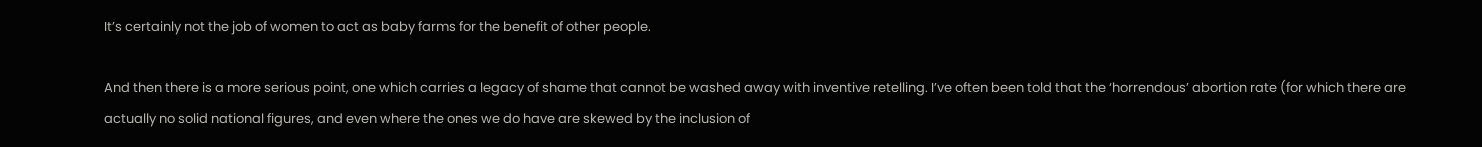It’s certainly not the job of women to act as baby farms for the benefit of other people.

And then there is a more serious point, one which carries a legacy of shame that cannot be washed away with inventive retelling. I’ve often been told that the ‘horrendous’ abortion rate (for which there are actually no solid national figures, and even where the ones we do have are skewed by the inclusion of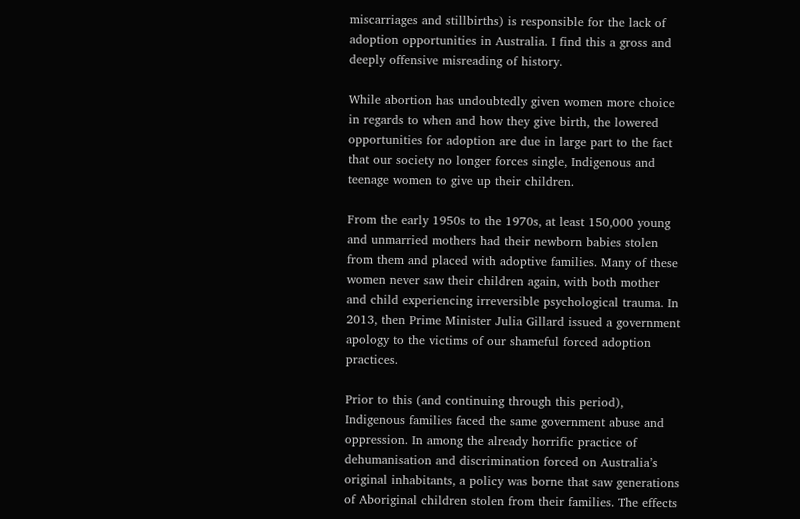miscarriages and stillbirths) is responsible for the lack of adoption opportunities in Australia. I find this a gross and deeply offensive misreading of history.

While abortion has undoubtedly given women more choice in regards to when and how they give birth, the lowered opportunities for adoption are due in large part to the fact that our society no longer forces single, Indigenous and teenage women to give up their children.

From the early 1950s to the 1970s, at least 150,000 young and unmarried mothers had their newborn babies stolen from them and placed with adoptive families. Many of these women never saw their children again, with both mother and child experiencing irreversible psychological trauma. In 2013, then Prime Minister Julia Gillard issued a government apology to the victims of our shameful forced adoption practices.

Prior to this (and continuing through this period), Indigenous families faced the same government abuse and oppression. In among the already horrific practice of dehumanisation and discrimination forced on Australia’s original inhabitants, a policy was borne that saw generations of Aboriginal children stolen from their families. The effects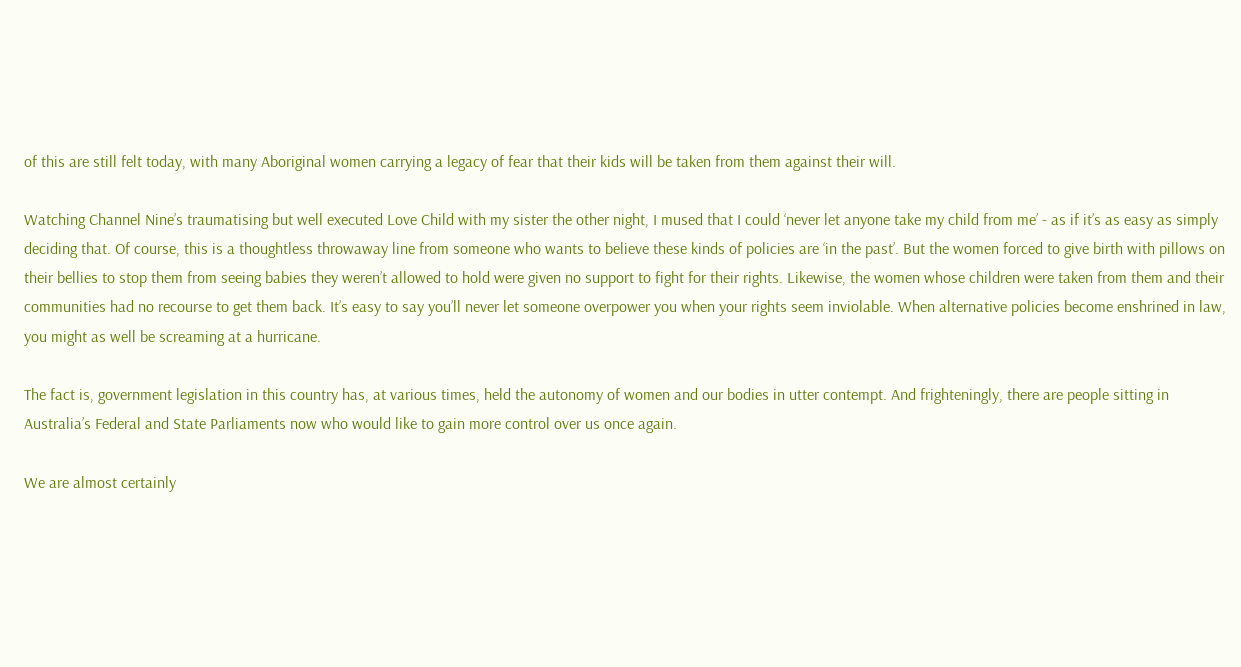of this are still felt today, with many Aboriginal women carrying a legacy of fear that their kids will be taken from them against their will.

Watching Channel Nine’s traumatising but well executed Love Child with my sister the other night, I mused that I could ‘never let anyone take my child from me’ - as if it’s as easy as simply deciding that. Of course, this is a thoughtless throwaway line from someone who wants to believe these kinds of policies are ‘in the past’. But the women forced to give birth with pillows on their bellies to stop them from seeing babies they weren’t allowed to hold were given no support to fight for their rights. Likewise, the women whose children were taken from them and their communities had no recourse to get them back. It’s easy to say you’ll never let someone overpower you when your rights seem inviolable. When alternative policies become enshrined in law, you might as well be screaming at a hurricane.

The fact is, government legislation in this country has, at various times, held the autonomy of women and our bodies in utter contempt. And frighteningly, there are people sitting in Australia’s Federal and State Parliaments now who would like to gain more control over us once again.

We are almost certainly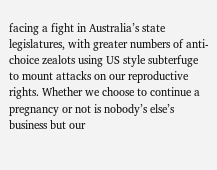facing a fight in Australia’s state legislatures, with greater numbers of anti-choice zealots using US style subterfuge to mount attacks on our reproductive rights. Whether we choose to continue a pregnancy or not is nobody’s else’s business but our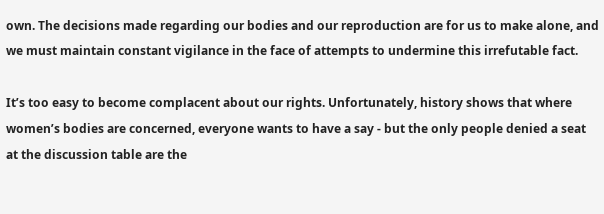own. The decisions made regarding our bodies and our reproduction are for us to make alone, and we must maintain constant vigilance in the face of attempts to undermine this irrefutable fact.

It’s too easy to become complacent about our rights. Unfortunately, history shows that where women’s bodies are concerned, everyone wants to have a say - but the only people denied a seat at the discussion table are the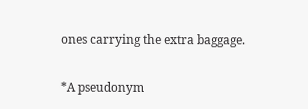ones carrying the extra baggage.


*A pseudonym